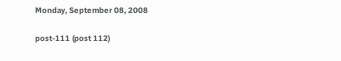Monday, September 08, 2008

post-111 (post 112)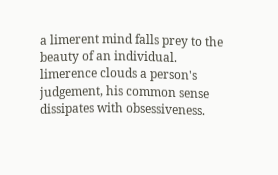a limerent mind falls prey to the beauty of an individual. limerence clouds a person's judgement, his common sense dissipates with obsessiveness.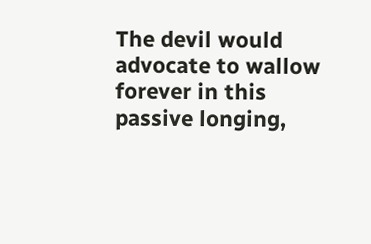The devil would advocate to wallow forever in this passive longing,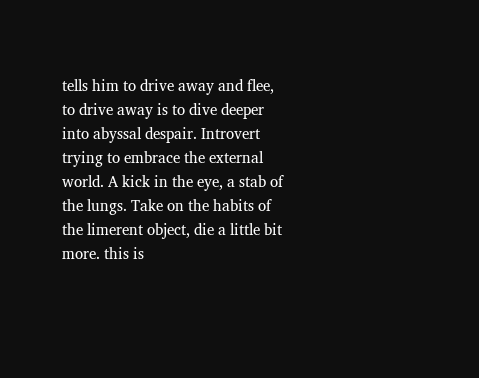tells him to drive away and flee, to drive away is to dive deeper into abyssal despair. Introvert trying to embrace the external world. A kick in the eye, a stab of the lungs. Take on the habits of the limerent object, die a little bit more. this is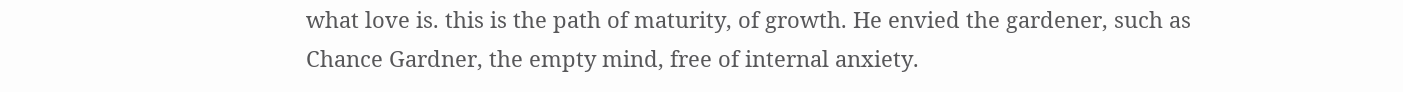what love is. this is the path of maturity, of growth. He envied the gardener, such as Chance Gardner, the empty mind, free of internal anxiety.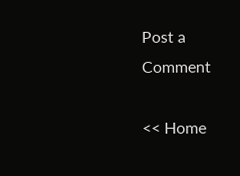Post a Comment

<< Home